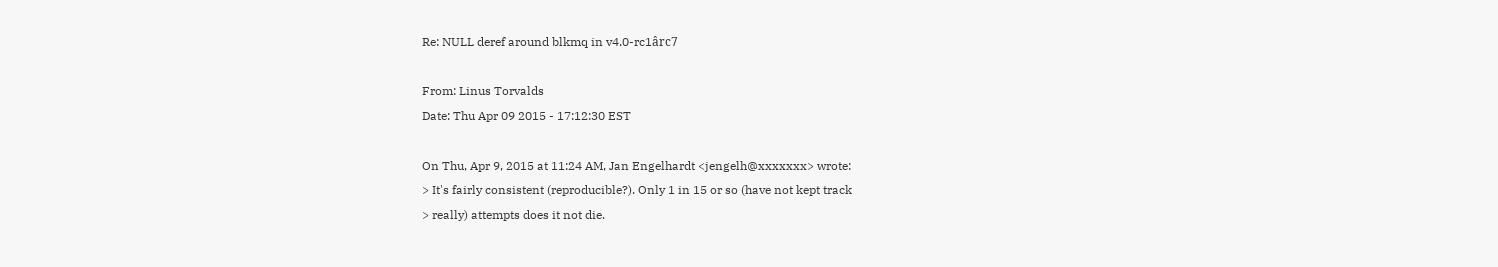Re: NULL deref around blkmq in v4.0-rc1ârc7

From: Linus Torvalds
Date: Thu Apr 09 2015 - 17:12:30 EST

On Thu, Apr 9, 2015 at 11:24 AM, Jan Engelhardt <jengelh@xxxxxxx> wrote:
> It's fairly consistent (reproducible?). Only 1 in 15 or so (have not kept track
> really) attempts does it not die.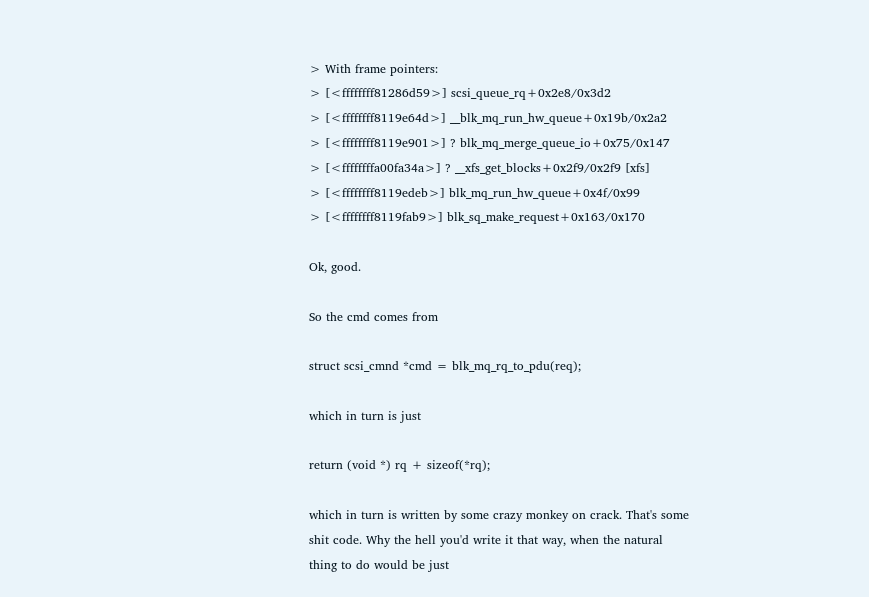> With frame pointers:
> [<ffffffff81286d59>] scsi_queue_rq+0x2e8/0x3d2
> [<ffffffff8119e64d>] __blk_mq_run_hw_queue+0x19b/0x2a2
> [<ffffffff8119e901>] ? blk_mq_merge_queue_io+0x75/0x147
> [<ffffffffa00fa34a>] ? __xfs_get_blocks+0x2f9/0x2f9 [xfs]
> [<ffffffff8119edeb>] blk_mq_run_hw_queue+0x4f/0x99
> [<ffffffff8119fab9>] blk_sq_make_request+0x163/0x170

Ok, good.

So the cmd comes from

struct scsi_cmnd *cmd = blk_mq_rq_to_pdu(req);

which in turn is just

return (void *) rq + sizeof(*rq);

which in turn is written by some crazy monkey on crack. That's some
shit code. Why the hell you'd write it that way, when the natural
thing to do would be just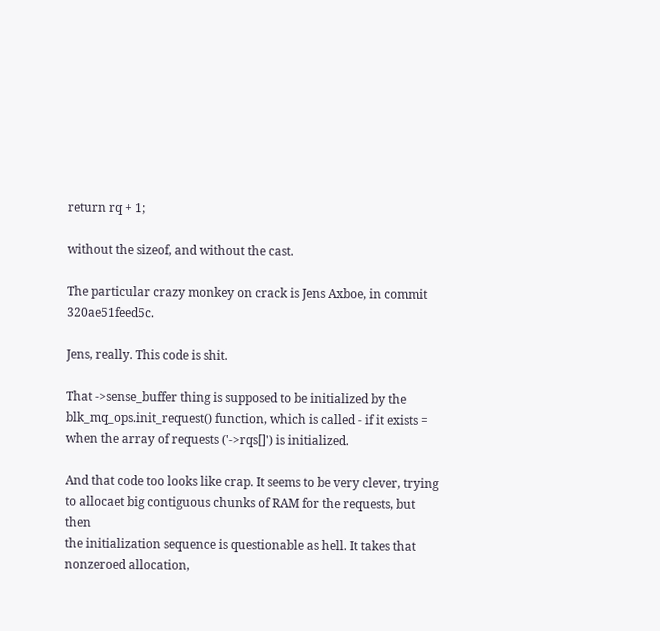return rq + 1;

without the sizeof, and without the cast.

The particular crazy monkey on crack is Jens Axboe, in commit 320ae51feed5c.

Jens, really. This code is shit.

That ->sense_buffer thing is supposed to be initialized by the
blk_mq_ops.init_request() function, which is called - if it exists =
when the array of requests ('->rqs[]') is initialized.

And that code too looks like crap. It seems to be very clever, trying
to allocaet big contiguous chunks of RAM for the requests, but then
the initialization sequence is questionable as hell. It takes that
nonzeroed allocation,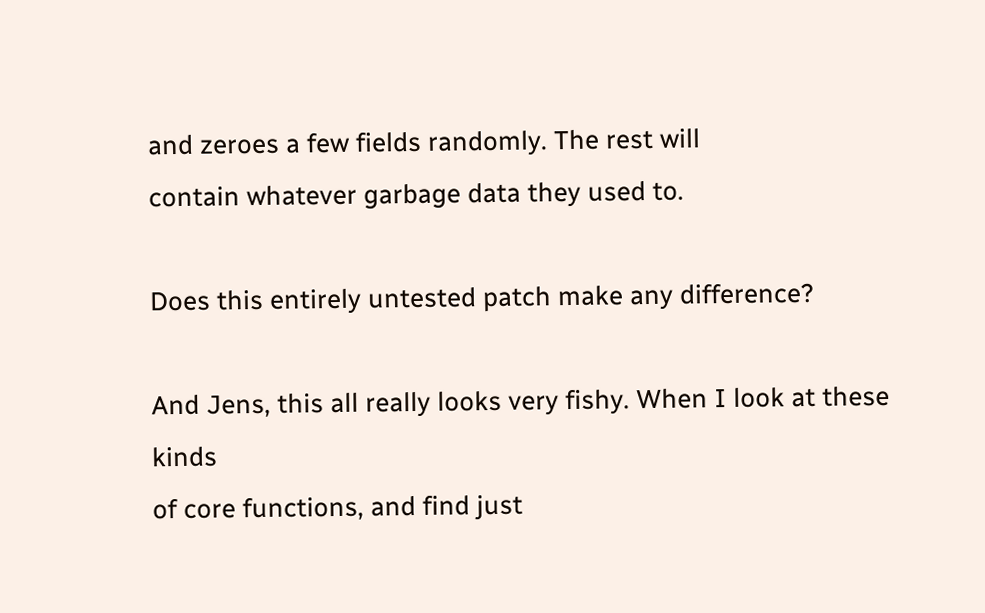and zeroes a few fields randomly. The rest will
contain whatever garbage data they used to.

Does this entirely untested patch make any difference?

And Jens, this all really looks very fishy. When I look at these kinds
of core functions, and find just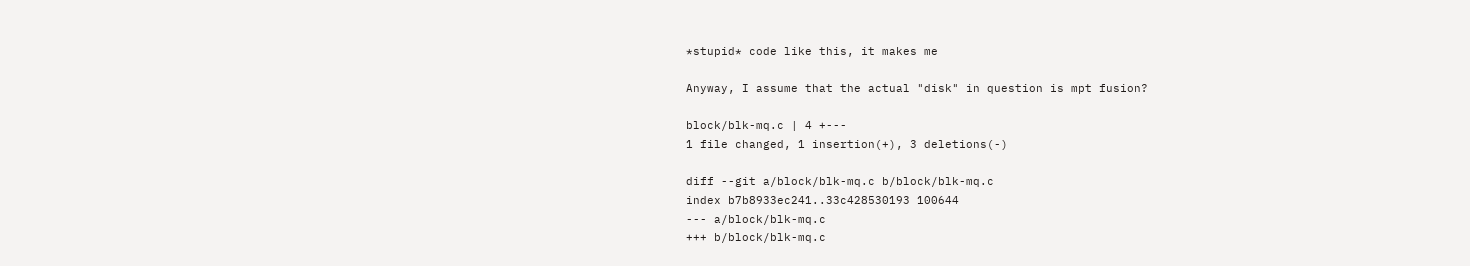*stupid* code like this, it makes me

Anyway, I assume that the actual "disk" in question is mpt fusion?

block/blk-mq.c | 4 +---
1 file changed, 1 insertion(+), 3 deletions(-)

diff --git a/block/blk-mq.c b/block/blk-mq.c
index b7b8933ec241..33c428530193 100644
--- a/block/blk-mq.c
+++ b/block/blk-mq.c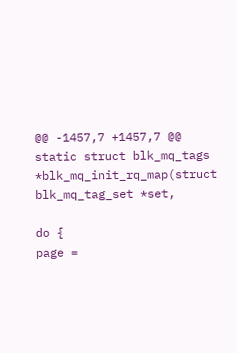@@ -1457,7 +1457,7 @@ static struct blk_mq_tags *blk_mq_init_rq_map(struct blk_mq_tag_set *set,

do {
page =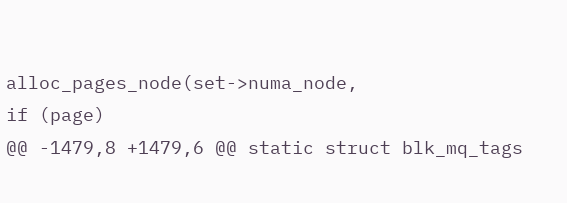alloc_pages_node(set->numa_node,
if (page)
@@ -1479,8 +1479,6 @@ static struct blk_mq_tags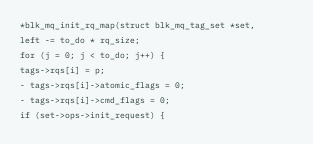*blk_mq_init_rq_map(struct blk_mq_tag_set *set,
left -= to_do * rq_size;
for (j = 0; j < to_do; j++) {
tags->rqs[i] = p;
- tags->rqs[i]->atomic_flags = 0;
- tags->rqs[i]->cmd_flags = 0;
if (set->ops->init_request) {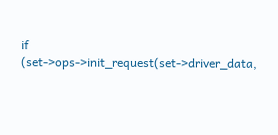if (set->ops->init_request(set->driver_data,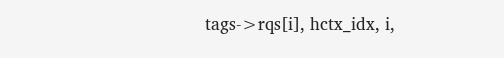tags->rqs[i], hctx_idx, i,